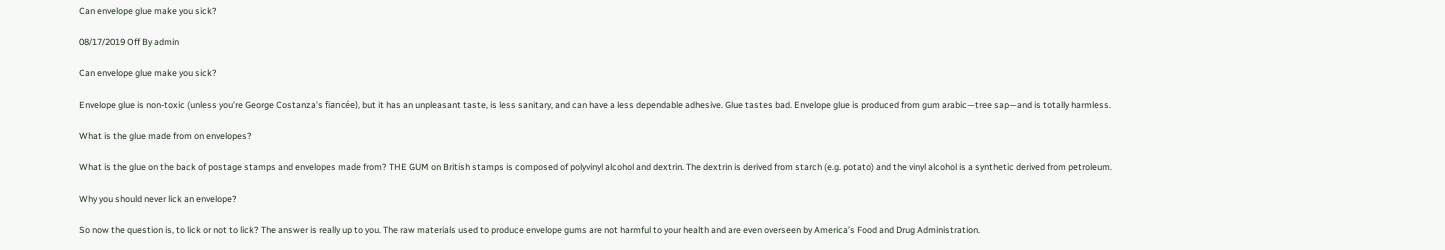Can envelope glue make you sick?

08/17/2019 Off By admin

Can envelope glue make you sick?

Envelope glue is non-toxic (unless you’re George Costanza’s fiancée), but it has an unpleasant taste, is less sanitary, and can have a less dependable adhesive. Glue tastes bad. Envelope glue is produced from gum arabic—tree sap—and is totally harmless.

What is the glue made from on envelopes?

What is the glue on the back of postage stamps and envelopes made from? THE GUM on British stamps is composed of polyvinyl alcohol and dextrin. The dextrin is derived from starch (e.g. potato) and the vinyl alcohol is a synthetic derived from petroleum.

Why you should never lick an envelope?

So now the question is, to lick or not to lick? The answer is really up to you. The raw materials used to produce envelope gums are not harmful to your health and are even overseen by America’s Food and Drug Administration.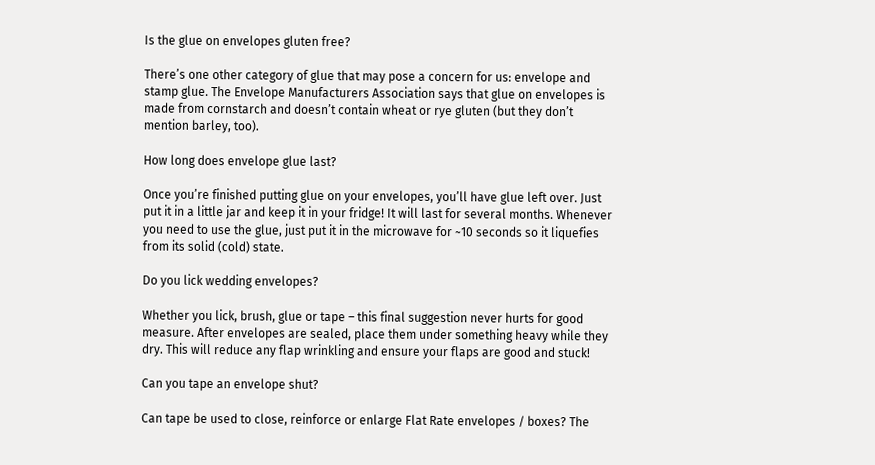Is the glue on envelopes gluten free?

There’s one other category of glue that may pose a concern for us: envelope and stamp glue. The Envelope Manufacturers Association says that glue on envelopes is made from cornstarch and doesn’t contain wheat or rye gluten (but they don’t mention barley, too).

How long does envelope glue last?

Once you’re finished putting glue on your envelopes, you’ll have glue left over. Just put it in a little jar and keep it in your fridge! It will last for several months. Whenever you need to use the glue, just put it in the microwave for ~10 seconds so it liquefies from its solid (cold) state.

Do you lick wedding envelopes?

Whether you lick, brush, glue or tape – this final suggestion never hurts for good measure. After envelopes are sealed, place them under something heavy while they dry. This will reduce any flap wrinkling and ensure your flaps are good and stuck!

Can you tape an envelope shut?

Can tape be used to close, reinforce or enlarge Flat Rate envelopes / boxes? The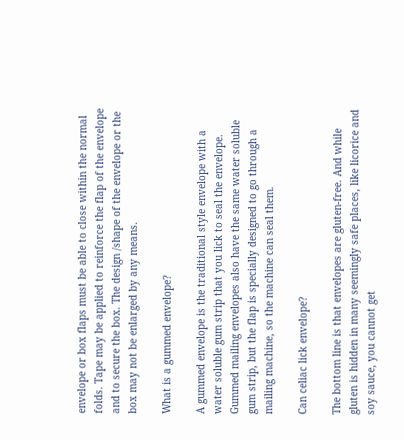envelope or box flaps must be able to close within the normal folds. Tape may be applied to reinforce the flap of the envelope and to secure the box. The design /shape of the envelope or the box may not be enlarged by any means.

What is a gummed envelope?

A gummed envelope is the traditional style envelope with a water soluble gum strip that you lick to seal the envelope. Gummed mailing envelopes also have the same water soluble gum strip, but the flap is specially designed to go through a mailing machine, so the machine can seal them.

Can celiac lick envelope?

The bottom line is that envelopes are gluten-free. And while gluten is hidden in many seemingly safe places, like licorice and soy sauce, you cannot get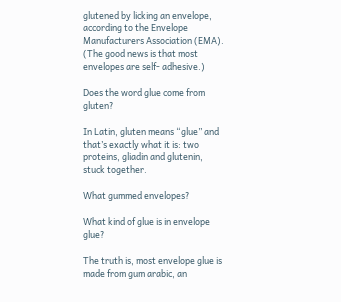glutened by licking an envelope, according to the Envelope Manufacturers Association (EMA). (The good news is that most envelopes are self- adhesive.)

Does the word glue come from gluten?

In Latin, gluten means “glue” and that’s exactly what it is: two proteins, gliadin and glutenin, stuck together.

What gummed envelopes?

What kind of glue is in envelope glue?

The truth is, most envelope glue is made from gum arabic, an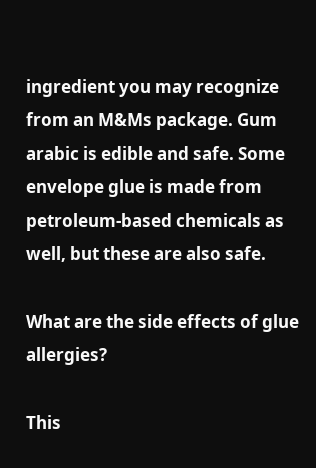ingredient you may recognize from an M&Ms package. Gum arabic is edible and safe. Some envelope glue is made from petroleum-based chemicals as well, but these are also safe.

What are the side effects of glue allergies?

This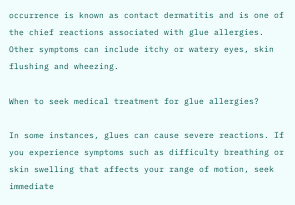occurrence is known as contact dermatitis and is one of the chief reactions associated with glue allergies. Other symptoms can include itchy or watery eyes, skin flushing and wheezing.

When to seek medical treatment for glue allergies?

In some instances, glues can cause severe reactions. If you experience symptoms such as difficulty breathing or skin swelling that affects your range of motion, seek immediate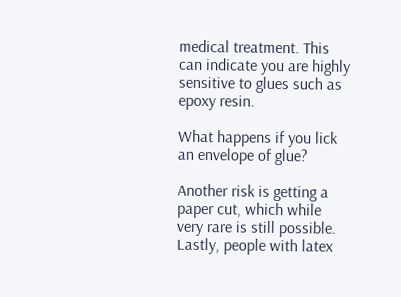medical treatment. This can indicate you are highly sensitive to glues such as epoxy resin.

What happens if you lick an envelope of glue?

Another risk is getting a paper cut, which while very rare is still possible. Lastly, people with latex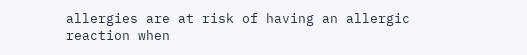allergies are at risk of having an allergic reaction when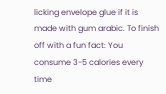licking envelope glue if it is made with gum arabic. To finish off with a fun fact: You consume 3-5 calories every time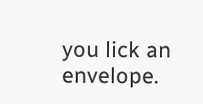you lick an envelope.